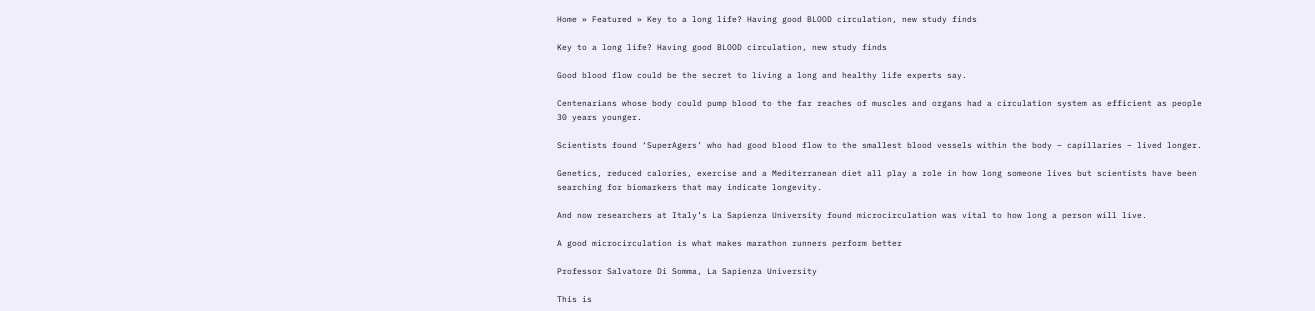Home » Featured » Key to a long life? Having good BLOOD circulation, new study finds

Key to a long life? Having good BLOOD circulation, new study finds

Good blood flow could be the secret to living a long and healthy life experts say.

Centenarians whose body could pump blood to the far reaches of muscles and organs had a circulation system as efficient as people 30 years younger.

Scientists found ‘SuperAgers’ who had good blood flow to the smallest blood vessels within the body – capillaries – lived longer.

Genetics, reduced calories, exercise and a Mediterranean diet all play a role in how long someone lives but scientists have been searching for biomarkers that may indicate longevity.

And now researchers at Italy’s La Sapienza University found microcirculation was vital to how long a person will live.

A good microcirculation is what makes marathon runners perform better

Professor Salvatore Di Somma, La Sapienza University

This is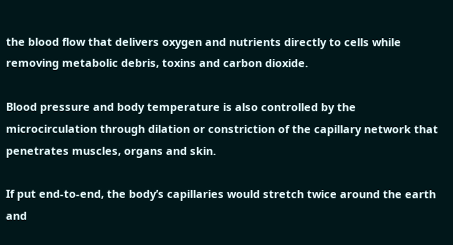the blood flow that delivers oxygen and nutrients directly to cells while removing metabolic debris, toxins and carbon dioxide.

Blood pressure and body temperature is also controlled by the microcirculation through dilation or constriction of the capillary network that penetrates muscles, organs and skin.

If put end-to-end, the body’s capillaries would stretch twice around the earth and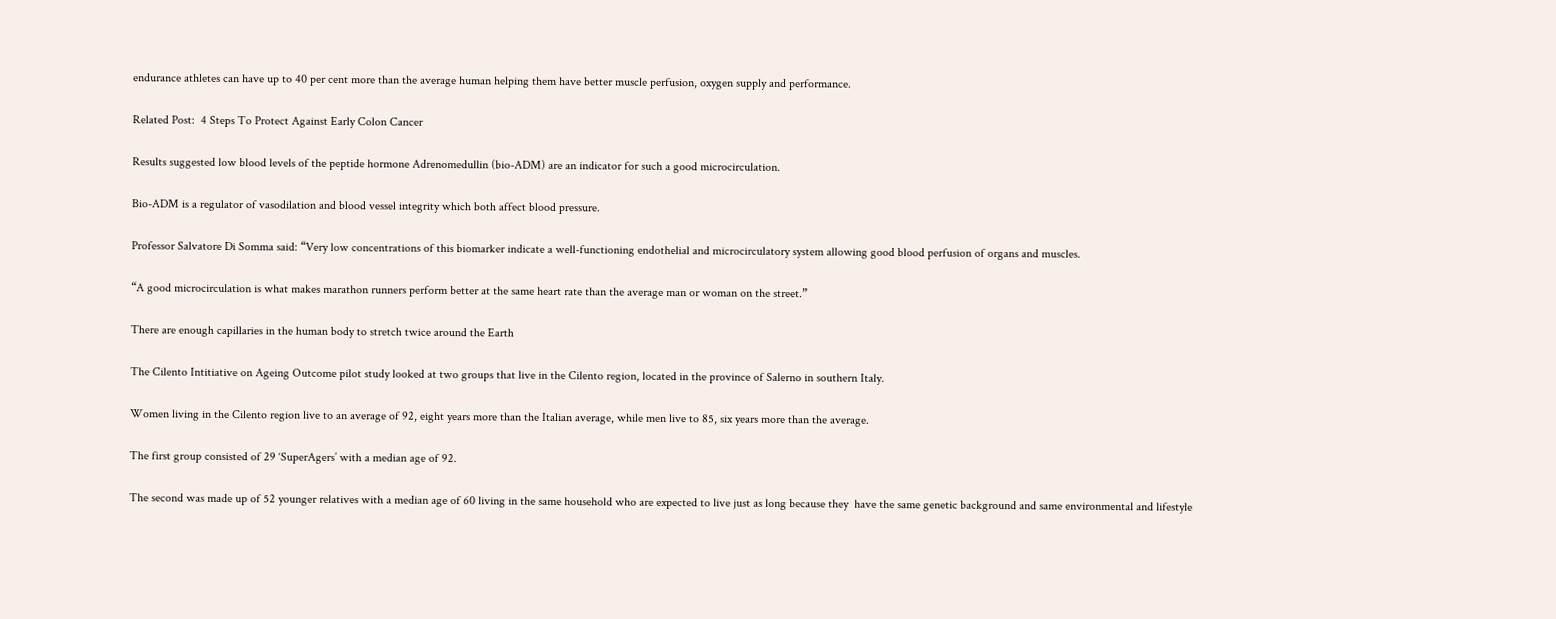endurance athletes can have up to 40 per cent more than the average human helping them have better muscle perfusion, oxygen supply and performance.

Related Post:  4 Steps To Protect Against Early Colon Cancer

Results suggested low blood levels of the peptide hormone Adrenomedullin (bio-ADM) are an indicator for such a good microcirculation.

Bio-ADM is a regulator of vasodilation and blood vessel integrity which both affect blood pressure.

Professor Salvatore Di Somma said: “Very low concentrations of this biomarker indicate a well-functioning endothelial and microcirculatory system allowing good blood perfusion of organs and muscles.

“A good microcirculation is what makes marathon runners perform better at the same heart rate than the average man or woman on the street.”

There are enough capillaries in the human body to stretch twice around the Earth

The Cilento Intitiative on Ageing Outcome pilot study looked at two groups that live in the Cilento region, located in the province of Salerno in southern Italy.

Women living in the Cilento region live to an average of 92, eight years more than the Italian average, while men live to 85, six years more than the average.

The first group consisted of 29 ‘SuperAgers’ with a median age of 92.

The second was made up of 52 younger relatives with a median age of 60 living in the same household who are expected to live just as long because they  have the same genetic background and same environmental and lifestyle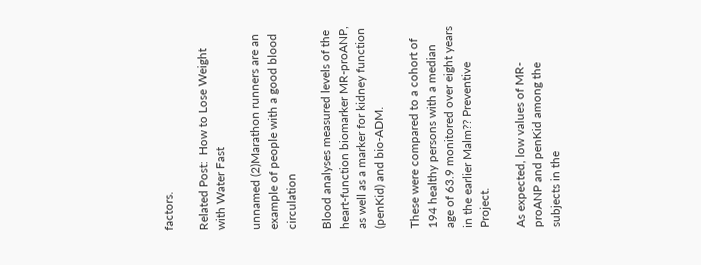factors.

Related Post:  How to Lose Weight with Water Fast

unnamed (2)Marathon runners are an example of people with a good blood circulation

Blood analyses measured levels of the heart-function biomarker MR-proANP, as well as a marker for kidney function (penKid) and bio-ADM.

These were compared to a cohort of 194 healthy persons with a median age of 63.9 monitored over eight years in the earlier Malm?? Preventive Project.

As expected, low values of MR-proANP and penKid among the subjects in the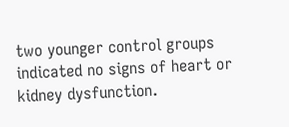two younger control groups indicated no signs of heart or kidney dysfunction.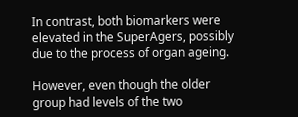In contrast, both biomarkers were elevated in the SuperAgers, possibly due to the process of organ ageing.

However, even though the older group had levels of the two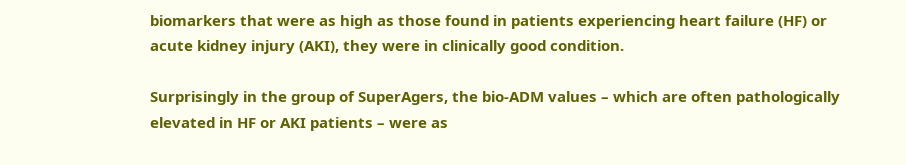biomarkers that were as high as those found in patients experiencing heart failure (HF) or acute kidney injury (AKI), they were in clinically good condition.

Surprisingly in the group of SuperAgers, the bio-ADM values – which are often pathologically elevated in HF or AKI patients – were as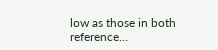low as those in both reference…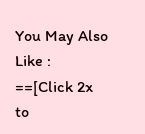You May Also Like :
==[Click 2x to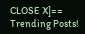CLOSE X]==
Trending Posts!